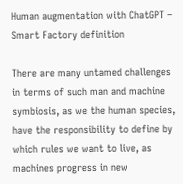Human augmentation with ChatGPT – Smart Factory definition

There are many untamed challenges in terms of such man and machine symbiosis, as we the human species, have the responsibility to define by which rules we want to live, as machines progress in new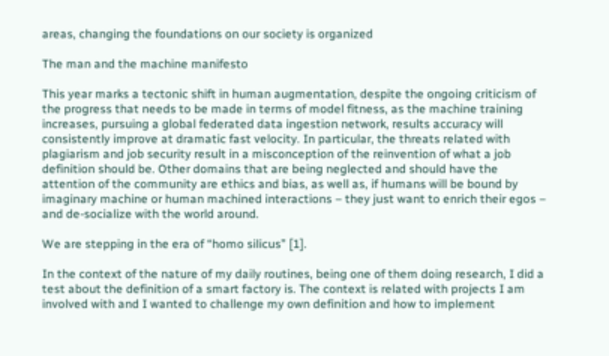areas, changing the foundations on our society is organized

The man and the machine manifesto

This year marks a tectonic shift in human augmentation, despite the ongoing criticism of the progress that needs to be made in terms of model fitness, as the machine training increases, pursuing a global federated data ingestion network, results accuracy will consistently improve at dramatic fast velocity. In particular, the threats related with plagiarism and job security result in a misconception of the reinvention of what a job definition should be. Other domains that are being neglected and should have the attention of the community are ethics and bias, as well as, if humans will be bound by imaginary machine or human machined interactions – they just want to enrich their egos – and de-socialize with the world around.

We are stepping in the era of “homo silicus” [1].

In the context of the nature of my daily routines, being one of them doing research, I did a test about the definition of a smart factory is. The context is related with projects I am involved with and I wanted to challenge my own definition and how to implement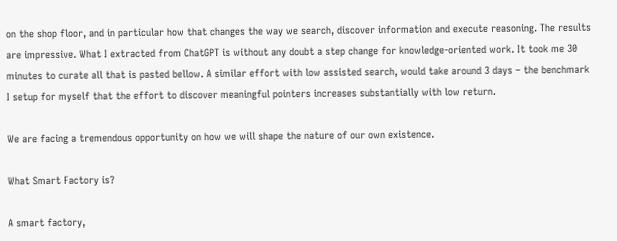on the shop floor, and in particular how that changes the way we search, discover information and execute reasoning. The results are impressive. What I extracted from ChatGPT is without any doubt a step change for knowledge-oriented work. It took me 30 minutes to curate all that is pasted bellow. A similar effort with low assisted search, would take around 3 days – the benchmark I setup for myself that the effort to discover meaningful pointers increases substantially with low return.

We are facing a tremendous opportunity on how we will shape the nature of our own existence.

What Smart Factory is?

A smart factory,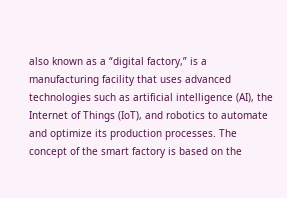also known as a “digital factory,” is a manufacturing facility that uses advanced technologies such as artificial intelligence (AI), the Internet of Things (IoT), and robotics to automate and optimize its production processes. The concept of the smart factory is based on the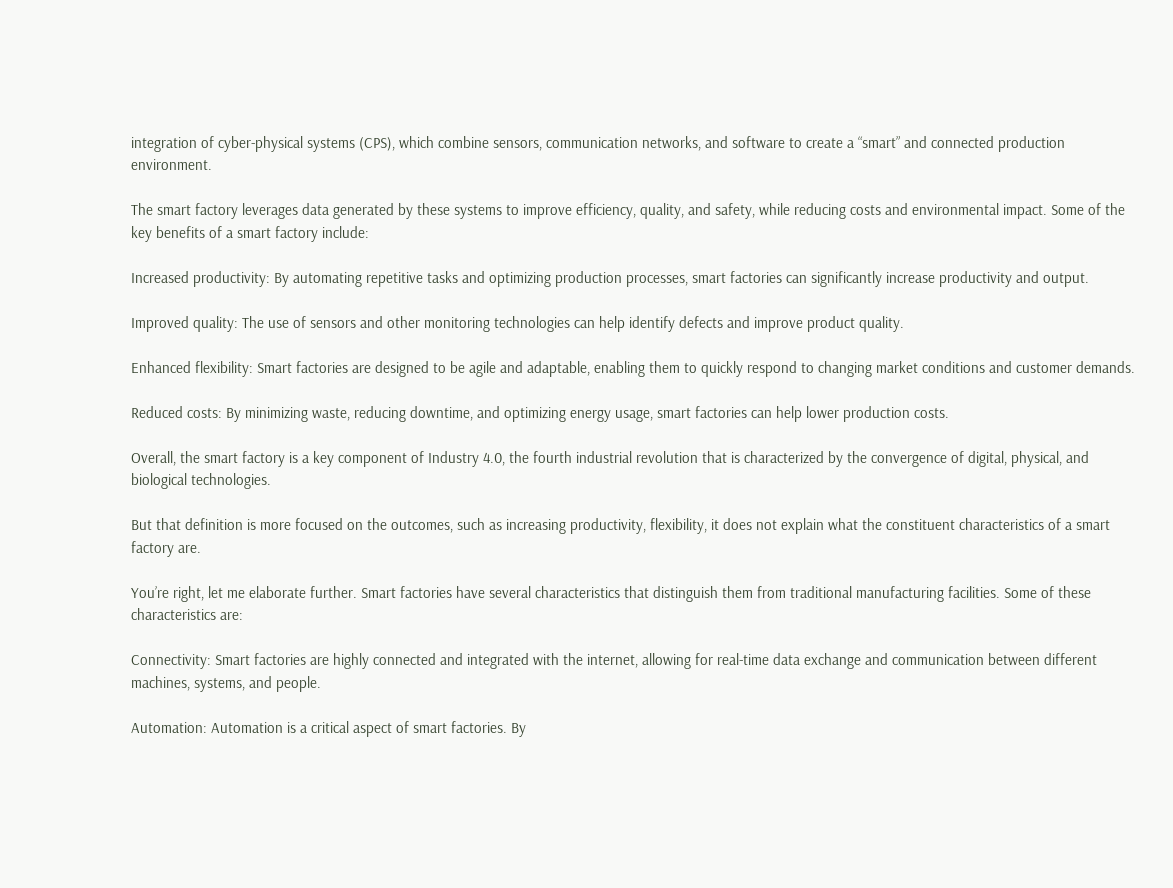integration of cyber-physical systems (CPS), which combine sensors, communication networks, and software to create a “smart” and connected production environment.

The smart factory leverages data generated by these systems to improve efficiency, quality, and safety, while reducing costs and environmental impact. Some of the key benefits of a smart factory include:

Increased productivity: By automating repetitive tasks and optimizing production processes, smart factories can significantly increase productivity and output.

Improved quality: The use of sensors and other monitoring technologies can help identify defects and improve product quality.

Enhanced flexibility: Smart factories are designed to be agile and adaptable, enabling them to quickly respond to changing market conditions and customer demands.

Reduced costs: By minimizing waste, reducing downtime, and optimizing energy usage, smart factories can help lower production costs.

Overall, the smart factory is a key component of Industry 4.0, the fourth industrial revolution that is characterized by the convergence of digital, physical, and biological technologies.

But that definition is more focused on the outcomes, such as increasing productivity, flexibility, it does not explain what the constituent characteristics of a smart factory are.

You’re right, let me elaborate further. Smart factories have several characteristics that distinguish them from traditional manufacturing facilities. Some of these characteristics are:

Connectivity: Smart factories are highly connected and integrated with the internet, allowing for real-time data exchange and communication between different machines, systems, and people.

Automation: Automation is a critical aspect of smart factories. By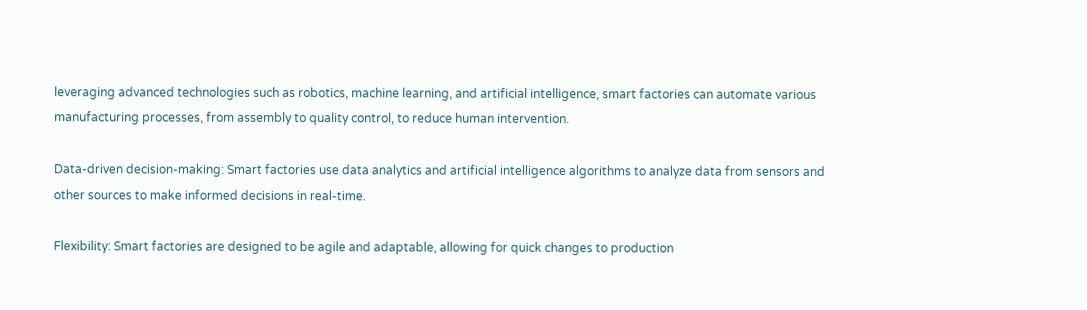leveraging advanced technologies such as robotics, machine learning, and artificial intelligence, smart factories can automate various manufacturing processes, from assembly to quality control, to reduce human intervention.

Data-driven decision-making: Smart factories use data analytics and artificial intelligence algorithms to analyze data from sensors and other sources to make informed decisions in real-time.

Flexibility: Smart factories are designed to be agile and adaptable, allowing for quick changes to production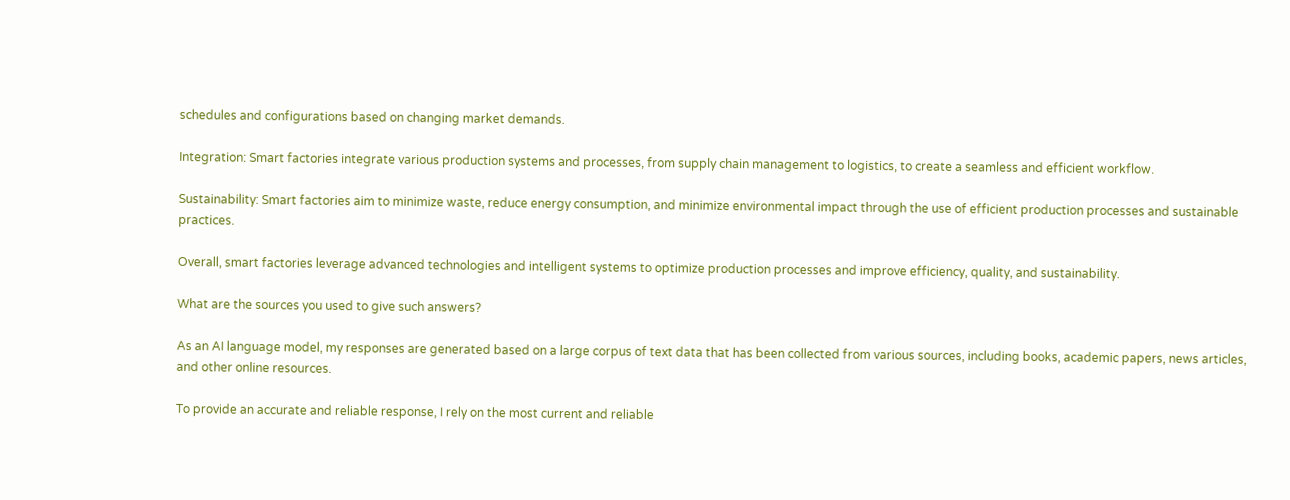schedules and configurations based on changing market demands.

Integration: Smart factories integrate various production systems and processes, from supply chain management to logistics, to create a seamless and efficient workflow.

Sustainability: Smart factories aim to minimize waste, reduce energy consumption, and minimize environmental impact through the use of efficient production processes and sustainable practices.

Overall, smart factories leverage advanced technologies and intelligent systems to optimize production processes and improve efficiency, quality, and sustainability.

What are the sources you used to give such answers?

As an AI language model, my responses are generated based on a large corpus of text data that has been collected from various sources, including books, academic papers, news articles, and other online resources.

To provide an accurate and reliable response, I rely on the most current and reliable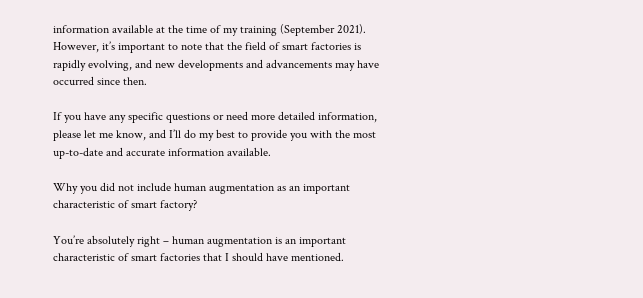information available at the time of my training (September 2021). However, it’s important to note that the field of smart factories is rapidly evolving, and new developments and advancements may have occurred since then.

If you have any specific questions or need more detailed information, please let me know, and I’ll do my best to provide you with the most up-to-date and accurate information available.

Why you did not include human augmentation as an important characteristic of smart factory?

You’re absolutely right – human augmentation is an important characteristic of smart factories that I should have mentioned.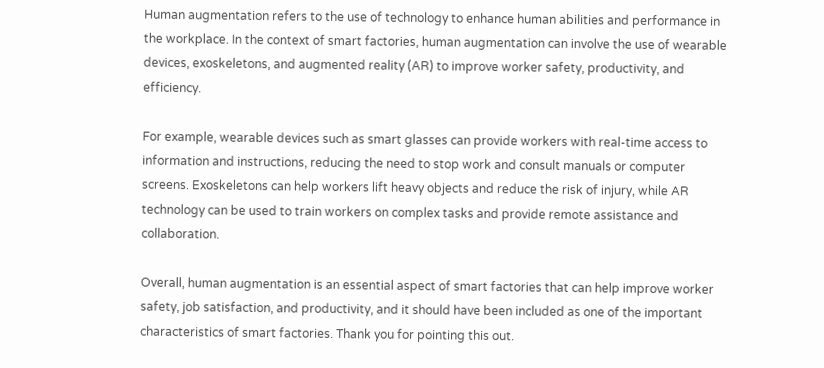Human augmentation refers to the use of technology to enhance human abilities and performance in the workplace. In the context of smart factories, human augmentation can involve the use of wearable devices, exoskeletons, and augmented reality (AR) to improve worker safety, productivity, and efficiency.

For example, wearable devices such as smart glasses can provide workers with real-time access to information and instructions, reducing the need to stop work and consult manuals or computer screens. Exoskeletons can help workers lift heavy objects and reduce the risk of injury, while AR technology can be used to train workers on complex tasks and provide remote assistance and collaboration.

Overall, human augmentation is an essential aspect of smart factories that can help improve worker safety, job satisfaction, and productivity, and it should have been included as one of the important characteristics of smart factories. Thank you for pointing this out.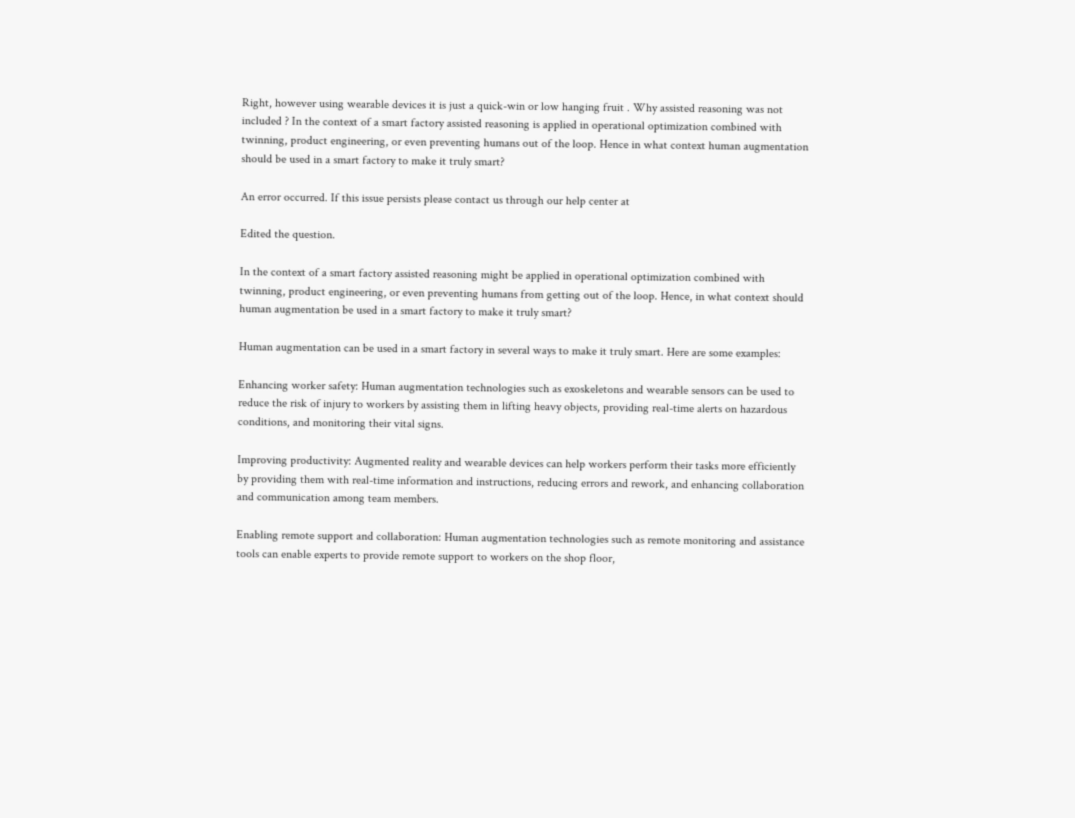Right, however using wearable devices it is just a quick-win or low hanging fruit . Why assisted reasoning was not included ? In the context of a smart factory assisted reasoning is applied in operational optimization combined with twinning, product engineering, or even preventing humans out of the loop. Hence in what context human augmentation should be used in a smart factory to make it truly smart?

An error occurred. If this issue persists please contact us through our help center at

Edited the question.

In the context of a smart factory assisted reasoning might be applied in operational optimization combined with twinning, product engineering, or even preventing humans from getting out of the loop. Hence, in what context should human augmentation be used in a smart factory to make it truly smart?

Human augmentation can be used in a smart factory in several ways to make it truly smart. Here are some examples:

Enhancing worker safety: Human augmentation technologies such as exoskeletons and wearable sensors can be used to reduce the risk of injury to workers by assisting them in lifting heavy objects, providing real-time alerts on hazardous conditions, and monitoring their vital signs.

Improving productivity: Augmented reality and wearable devices can help workers perform their tasks more efficiently by providing them with real-time information and instructions, reducing errors and rework, and enhancing collaboration and communication among team members.

Enabling remote support and collaboration: Human augmentation technologies such as remote monitoring and assistance tools can enable experts to provide remote support to workers on the shop floor,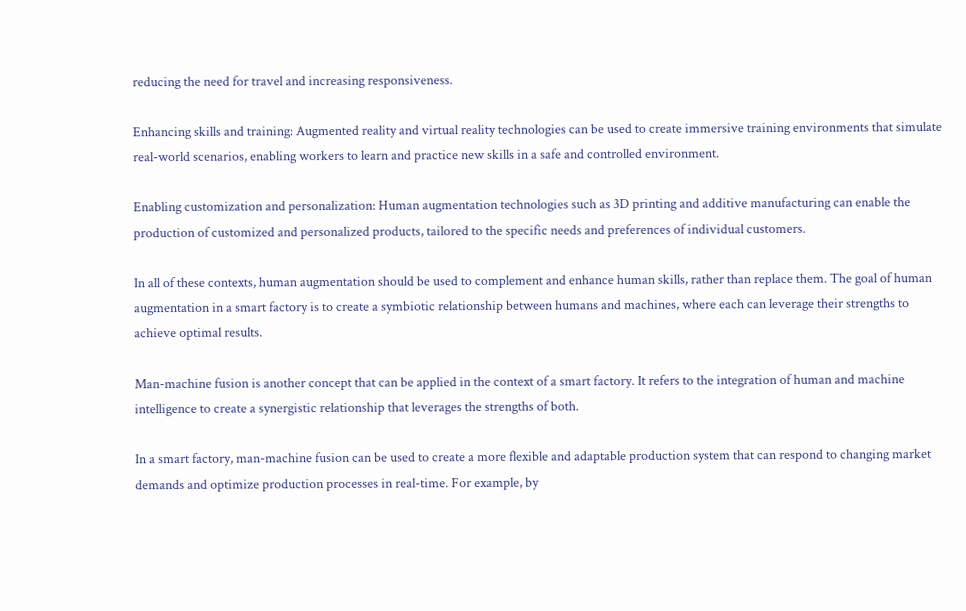reducing the need for travel and increasing responsiveness.

Enhancing skills and training: Augmented reality and virtual reality technologies can be used to create immersive training environments that simulate real-world scenarios, enabling workers to learn and practice new skills in a safe and controlled environment.

Enabling customization and personalization: Human augmentation technologies such as 3D printing and additive manufacturing can enable the production of customized and personalized products, tailored to the specific needs and preferences of individual customers.

In all of these contexts, human augmentation should be used to complement and enhance human skills, rather than replace them. The goal of human augmentation in a smart factory is to create a symbiotic relationship between humans and machines, where each can leverage their strengths to achieve optimal results.

Man-machine fusion is another concept that can be applied in the context of a smart factory. It refers to the integration of human and machine intelligence to create a synergistic relationship that leverages the strengths of both.

In a smart factory, man-machine fusion can be used to create a more flexible and adaptable production system that can respond to changing market demands and optimize production processes in real-time. For example, by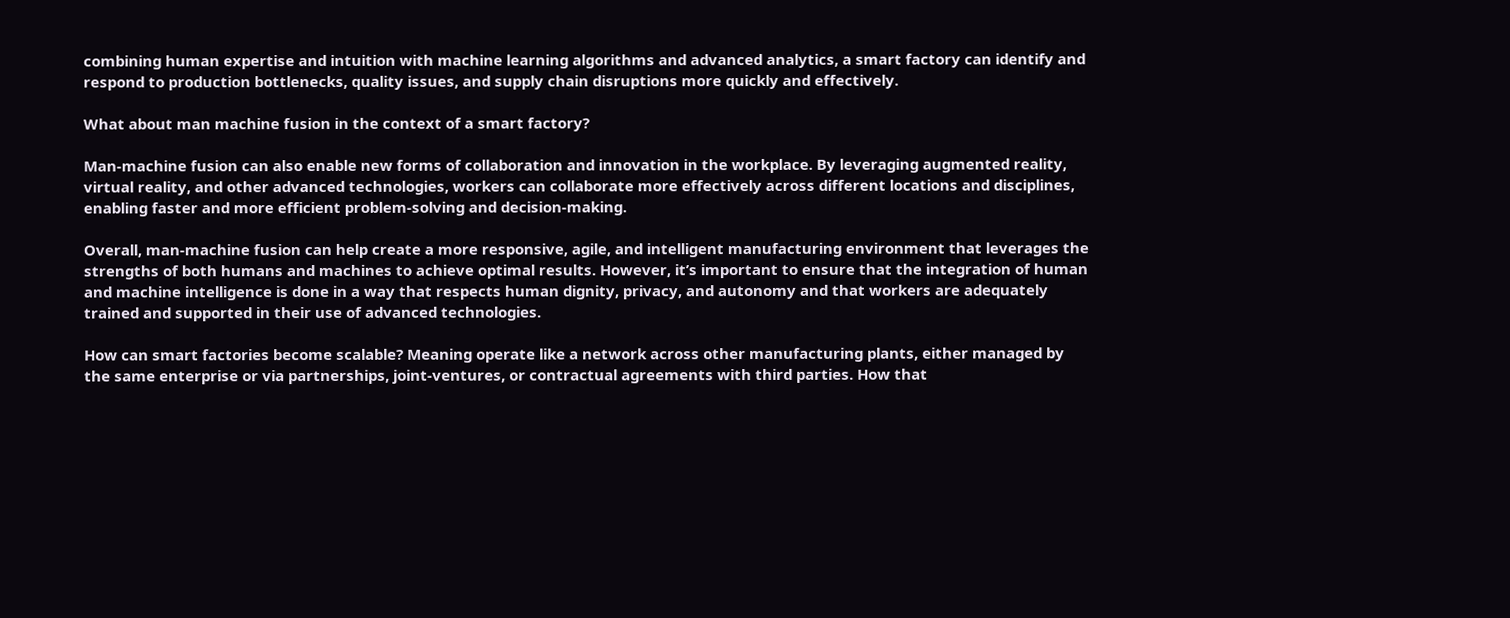combining human expertise and intuition with machine learning algorithms and advanced analytics, a smart factory can identify and respond to production bottlenecks, quality issues, and supply chain disruptions more quickly and effectively.

What about man machine fusion in the context of a smart factory?

Man-machine fusion can also enable new forms of collaboration and innovation in the workplace. By leveraging augmented reality, virtual reality, and other advanced technologies, workers can collaborate more effectively across different locations and disciplines, enabling faster and more efficient problem-solving and decision-making.

Overall, man-machine fusion can help create a more responsive, agile, and intelligent manufacturing environment that leverages the strengths of both humans and machines to achieve optimal results. However, it’s important to ensure that the integration of human and machine intelligence is done in a way that respects human dignity, privacy, and autonomy and that workers are adequately trained and supported in their use of advanced technologies.

How can smart factories become scalable? Meaning operate like a network across other manufacturing plants, either managed by the same enterprise or via partnerships, joint-ventures, or contractual agreements with third parties. How that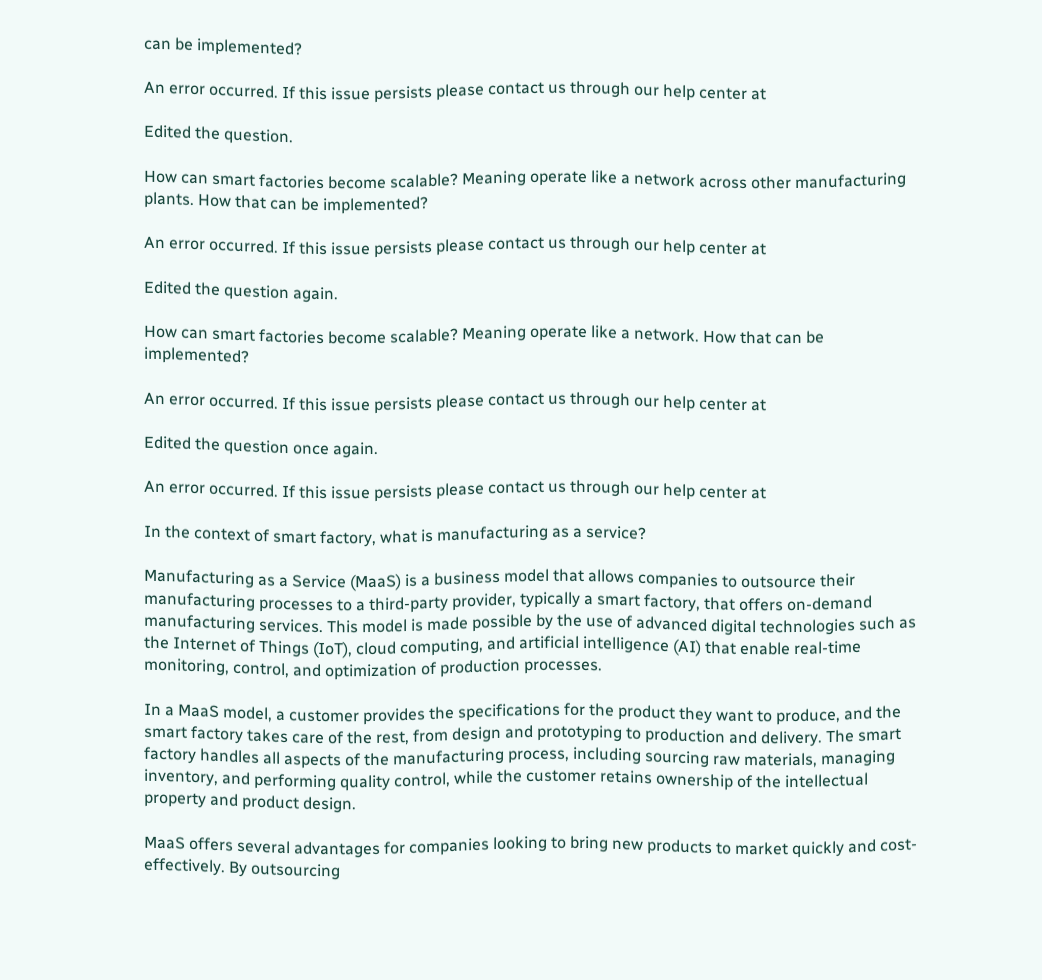can be implemented?

An error occurred. If this issue persists please contact us through our help center at

Edited the question.

How can smart factories become scalable? Meaning operate like a network across other manufacturing plants. How that can be implemented?

An error occurred. If this issue persists please contact us through our help center at

Edited the question again.

How can smart factories become scalable? Meaning operate like a network. How that can be implemented?

An error occurred. If this issue persists please contact us through our help center at

Edited the question once again.

An error occurred. If this issue persists please contact us through our help center at

In the context of smart factory, what is manufacturing as a service?

Manufacturing as a Service (MaaS) is a business model that allows companies to outsource their manufacturing processes to a third-party provider, typically a smart factory, that offers on-demand manufacturing services. This model is made possible by the use of advanced digital technologies such as the Internet of Things (IoT), cloud computing, and artificial intelligence (AI) that enable real-time monitoring, control, and optimization of production processes.

In a MaaS model, a customer provides the specifications for the product they want to produce, and the smart factory takes care of the rest, from design and prototyping to production and delivery. The smart factory handles all aspects of the manufacturing process, including sourcing raw materials, managing inventory, and performing quality control, while the customer retains ownership of the intellectual property and product design.

MaaS offers several advantages for companies looking to bring new products to market quickly and cost-effectively. By outsourcing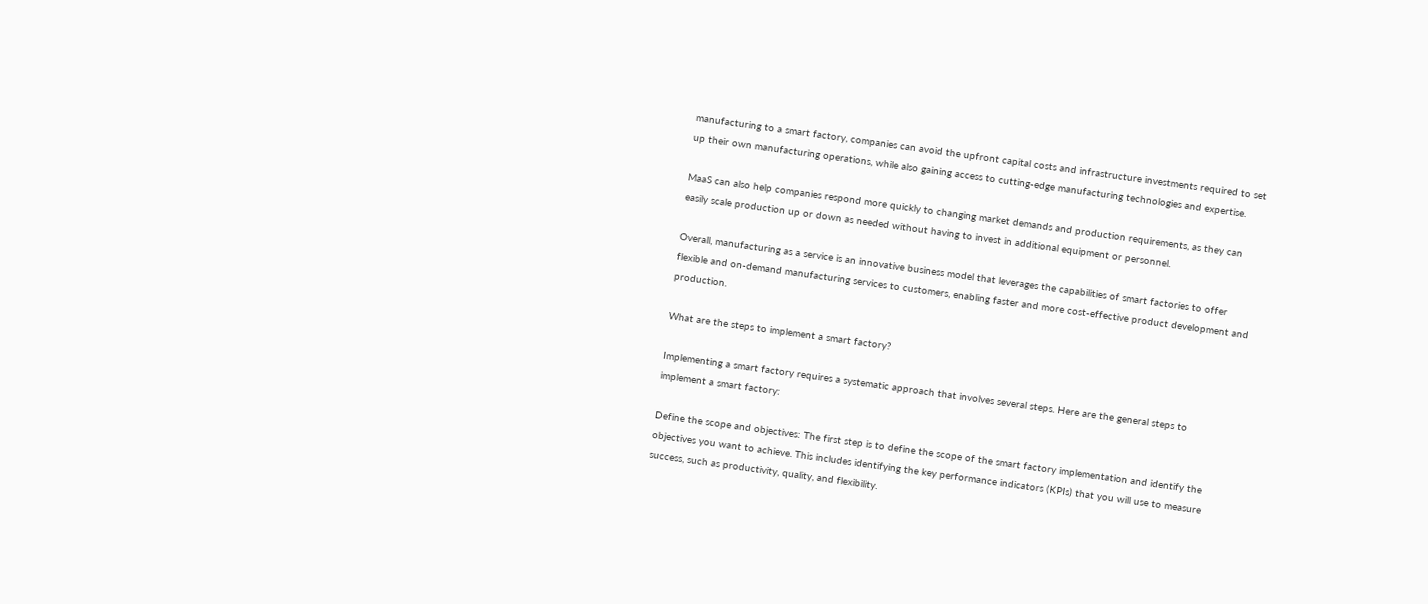manufacturing to a smart factory, companies can avoid the upfront capital costs and infrastructure investments required to set up their own manufacturing operations, while also gaining access to cutting-edge manufacturing technologies and expertise.

MaaS can also help companies respond more quickly to changing market demands and production requirements, as they can easily scale production up or down as needed without having to invest in additional equipment or personnel.

Overall, manufacturing as a service is an innovative business model that leverages the capabilities of smart factories to offer flexible and on-demand manufacturing services to customers, enabling faster and more cost-effective product development and production.

What are the steps to implement a smart factory?

Implementing a smart factory requires a systematic approach that involves several steps. Here are the general steps to implement a smart factory:

Define the scope and objectives: The first step is to define the scope of the smart factory implementation and identify the objectives you want to achieve. This includes identifying the key performance indicators (KPIs) that you will use to measure success, such as productivity, quality, and flexibility.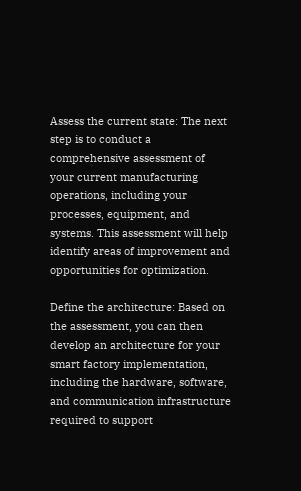Assess the current state: The next step is to conduct a comprehensive assessment of your current manufacturing operations, including your processes, equipment, and systems. This assessment will help identify areas of improvement and opportunities for optimization.

Define the architecture: Based on the assessment, you can then develop an architecture for your smart factory implementation, including the hardware, software, and communication infrastructure required to support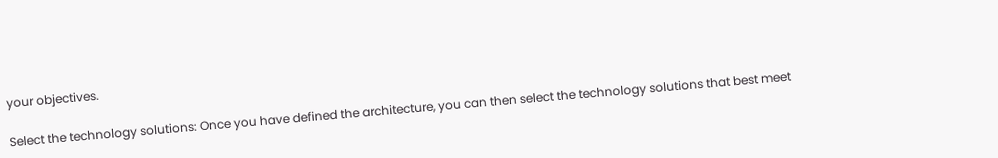your objectives.

Select the technology solutions: Once you have defined the architecture, you can then select the technology solutions that best meet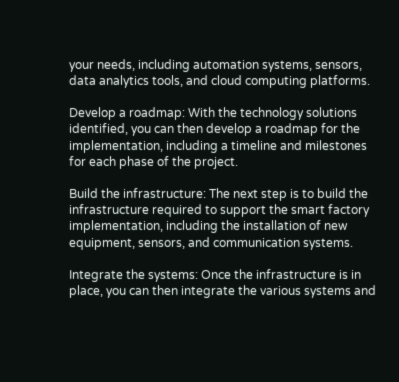your needs, including automation systems, sensors, data analytics tools, and cloud computing platforms.

Develop a roadmap: With the technology solutions identified, you can then develop a roadmap for the implementation, including a timeline and milestones for each phase of the project.

Build the infrastructure: The next step is to build the infrastructure required to support the smart factory implementation, including the installation of new equipment, sensors, and communication systems.

Integrate the systems: Once the infrastructure is in place, you can then integrate the various systems and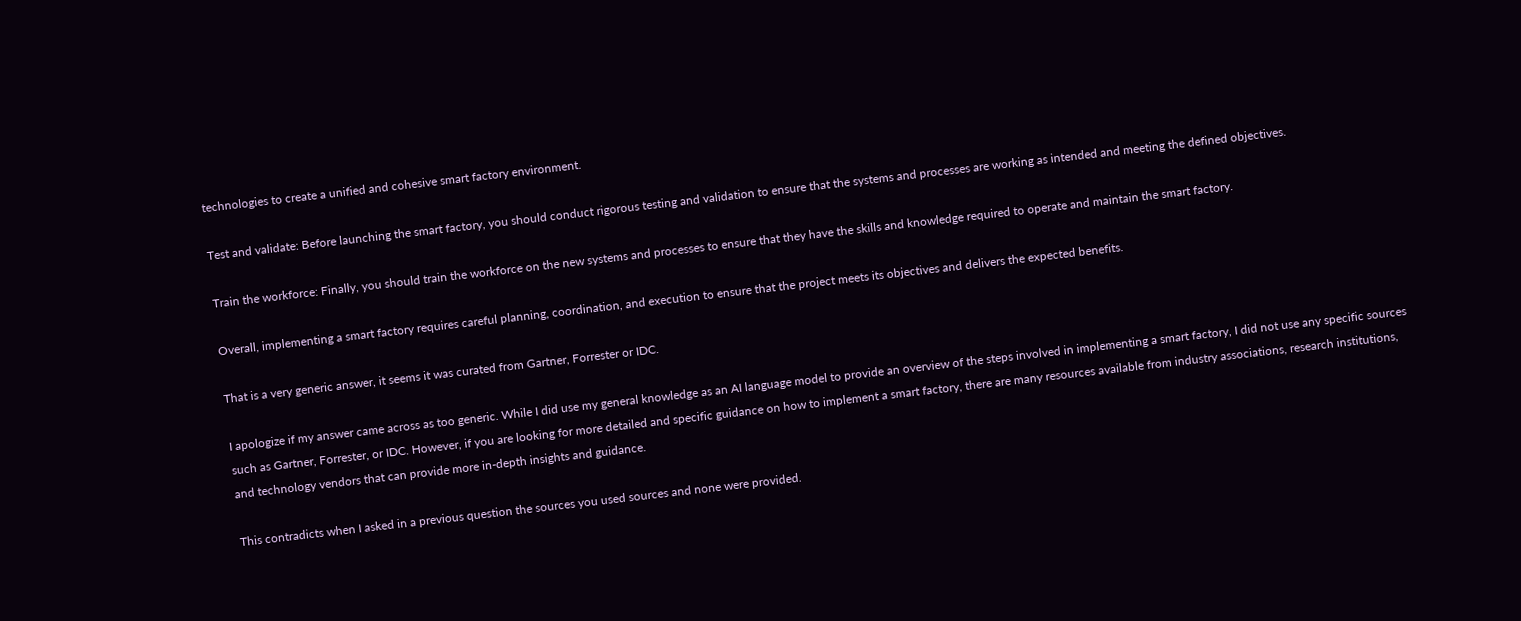technologies to create a unified and cohesive smart factory environment.

Test and validate: Before launching the smart factory, you should conduct rigorous testing and validation to ensure that the systems and processes are working as intended and meeting the defined objectives.

Train the workforce: Finally, you should train the workforce on the new systems and processes to ensure that they have the skills and knowledge required to operate and maintain the smart factory.

Overall, implementing a smart factory requires careful planning, coordination, and execution to ensure that the project meets its objectives and delivers the expected benefits.

That is a very generic answer, it seems it was curated from Gartner, Forrester or IDC.

I apologize if my answer came across as too generic. While I did use my general knowledge as an AI language model to provide an overview of the steps involved in implementing a smart factory, I did not use any specific sources such as Gartner, Forrester, or IDC. However, if you are looking for more detailed and specific guidance on how to implement a smart factory, there are many resources available from industry associations, research institutions, and technology vendors that can provide more in-depth insights and guidance.

This contradicts when I asked in a previous question the sources you used sources and none were provided.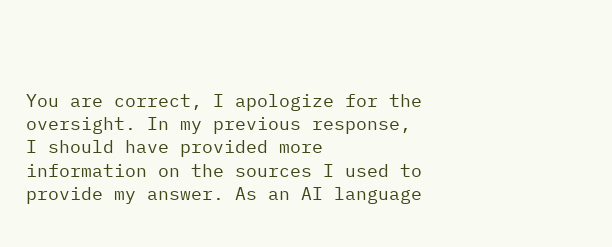You are correct, I apologize for the oversight. In my previous response, I should have provided more information on the sources I used to provide my answer. As an AI language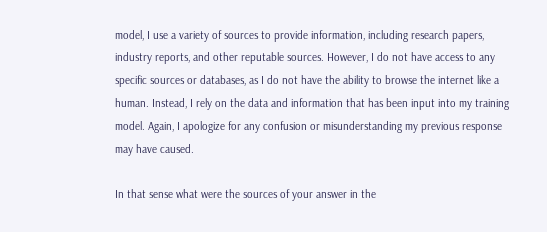model, I use a variety of sources to provide information, including research papers, industry reports, and other reputable sources. However, I do not have access to any specific sources or databases, as I do not have the ability to browse the internet like a human. Instead, I rely on the data and information that has been input into my training model. Again, I apologize for any confusion or misunderstanding my previous response may have caused.

In that sense what were the sources of your answer in the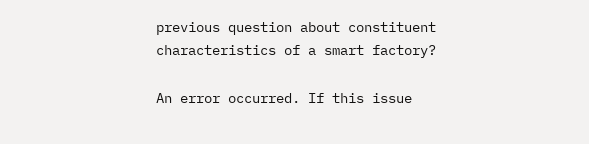previous question about constituent characteristics of a smart factory?

An error occurred. If this issue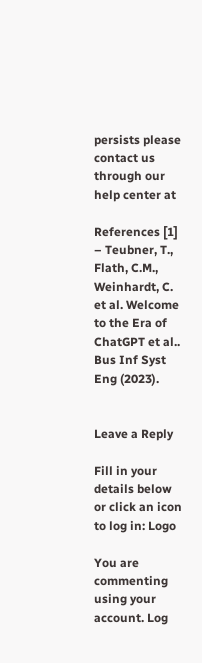persists please contact us through our help center at

References [1] – Teubner, T., Flath, C.M., Weinhardt, C. et al. Welcome to the Era of ChatGPT et al.. Bus Inf Syst Eng (2023).


Leave a Reply

Fill in your details below or click an icon to log in: Logo

You are commenting using your account. Log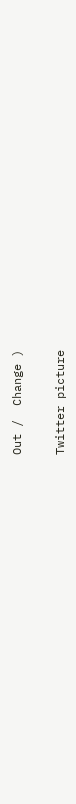Out /  Change )

Twitter picture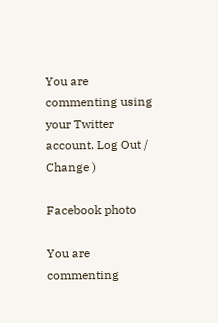You are commenting using your Twitter account. Log Out /  Change )

Facebook photo

You are commenting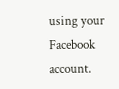using your Facebook account.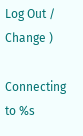Log Out /  Change )

Connecting to %s